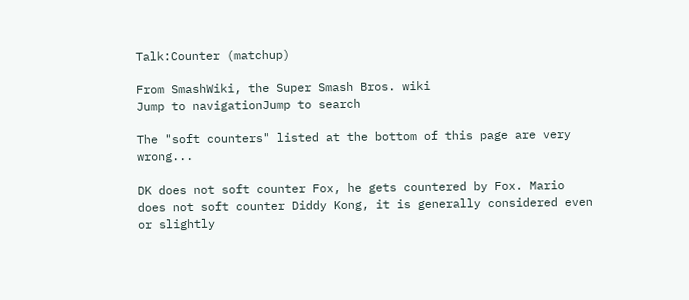Talk:Counter (matchup)

From SmashWiki, the Super Smash Bros. wiki
Jump to navigationJump to search

The "soft counters" listed at the bottom of this page are very wrong...

DK does not soft counter Fox, he gets countered by Fox. Mario does not soft counter Diddy Kong, it is generally considered even or slightly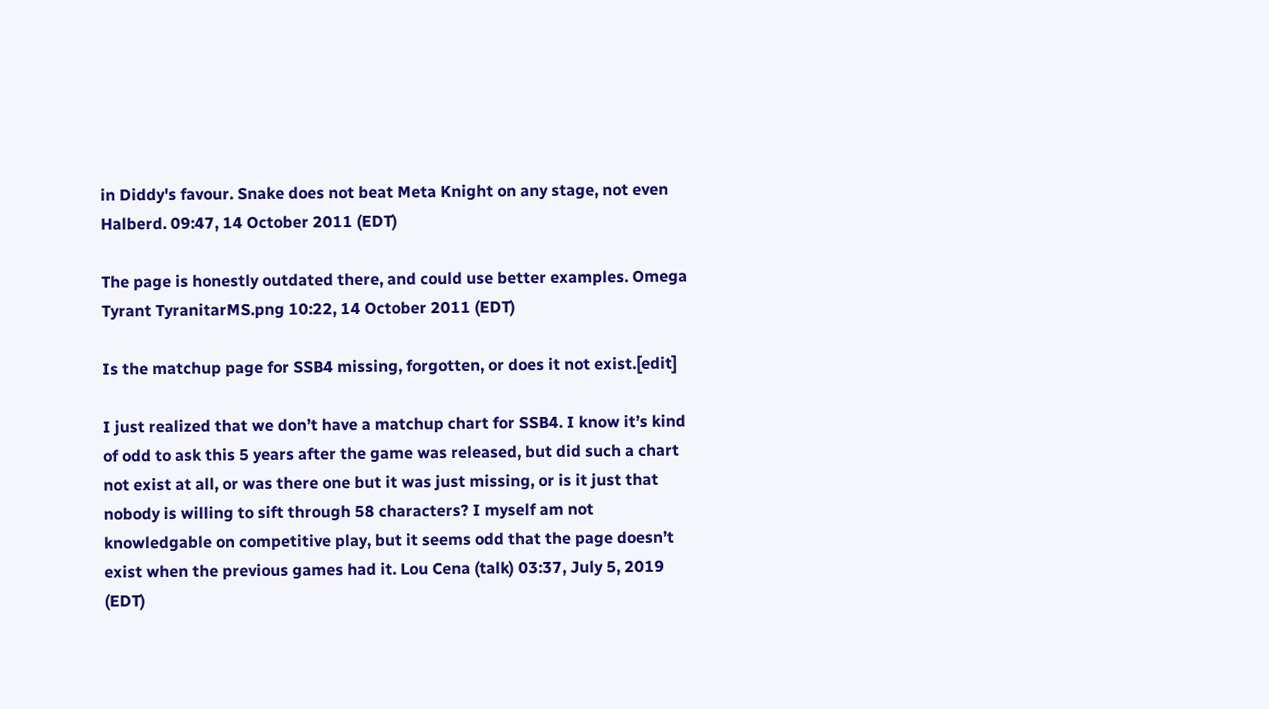in Diddy's favour. Snake does not beat Meta Knight on any stage, not even Halberd. 09:47, 14 October 2011 (EDT)

The page is honestly outdated there, and could use better examples. Omega Tyrant TyranitarMS.png 10:22, 14 October 2011 (EDT)

Is the matchup page for SSB4 missing, forgotten, or does it not exist.[edit]

I just realized that we don’t have a matchup chart for SSB4. I know it’s kind of odd to ask this 5 years after the game was released, but did such a chart not exist at all, or was there one but it was just missing, or is it just that nobody is willing to sift through 58 characters? I myself am not knowledgable on competitive play, but it seems odd that the page doesn’t exist when the previous games had it. Lou Cena (talk) 03:37, July 5, 2019 (EDT)